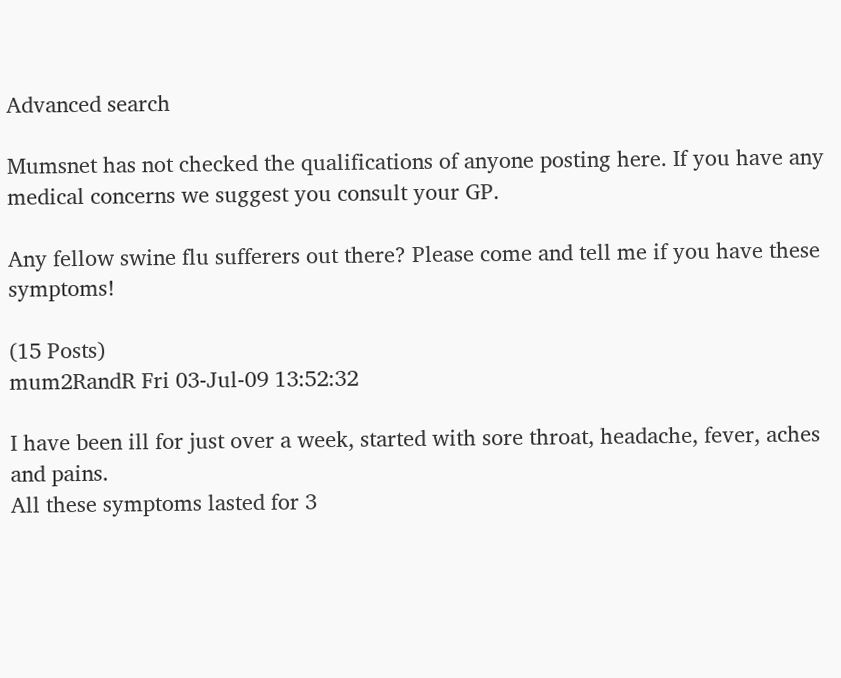Advanced search

Mumsnet has not checked the qualifications of anyone posting here. If you have any medical concerns we suggest you consult your GP.

Any fellow swine flu sufferers out there? Please come and tell me if you have these symptoms!

(15 Posts)
mum2RandR Fri 03-Jul-09 13:52:32

I have been ill for just over a week, started with sore throat, headache, fever, aches and pains.
All these symptoms lasted for 3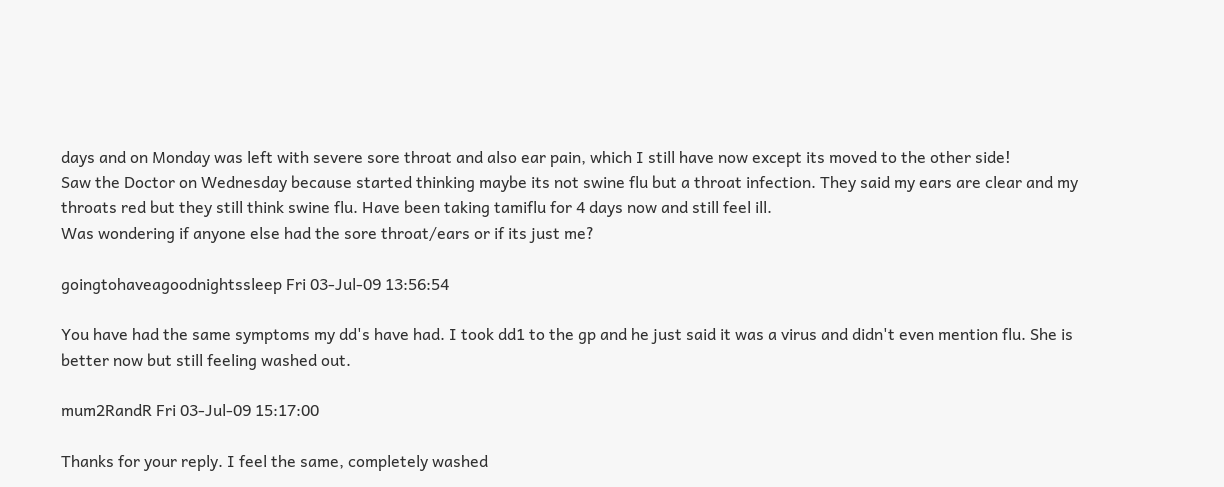days and on Monday was left with severe sore throat and also ear pain, which I still have now except its moved to the other side!
Saw the Doctor on Wednesday because started thinking maybe its not swine flu but a throat infection. They said my ears are clear and my throats red but they still think swine flu. Have been taking tamiflu for 4 days now and still feel ill.
Was wondering if anyone else had the sore throat/ears or if its just me?

goingtohaveagoodnightssleep Fri 03-Jul-09 13:56:54

You have had the same symptoms my dd's have had. I took dd1 to the gp and he just said it was a virus and didn't even mention flu. She is better now but still feeling washed out.

mum2RandR Fri 03-Jul-09 15:17:00

Thanks for your reply. I feel the same, completely washed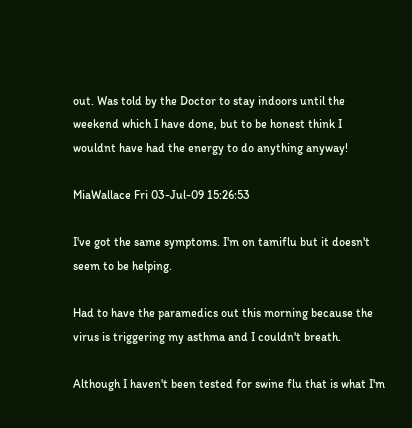out. Was told by the Doctor to stay indoors until the weekend which I have done, but to be honest think I wouldnt have had the energy to do anything anyway!

MiaWallace Fri 03-Jul-09 15:26:53

I've got the same symptoms. I'm on tamiflu but it doesn't seem to be helping.

Had to have the paramedics out this morning because the virus is triggering my asthma and I couldn't breath.

Although I haven't been tested for swine flu that is what I'm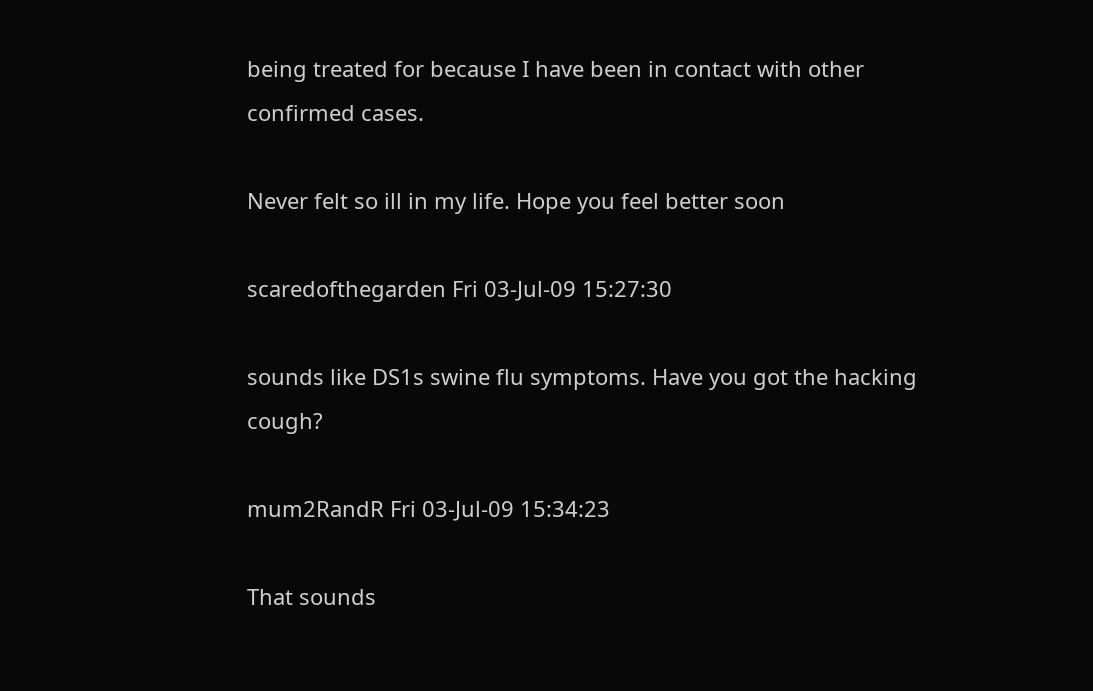being treated for because I have been in contact with other confirmed cases.

Never felt so ill in my life. Hope you feel better soon

scaredofthegarden Fri 03-Jul-09 15:27:30

sounds like DS1s swine flu symptoms. Have you got the hacking cough?

mum2RandR Fri 03-Jul-09 15:34:23

That sounds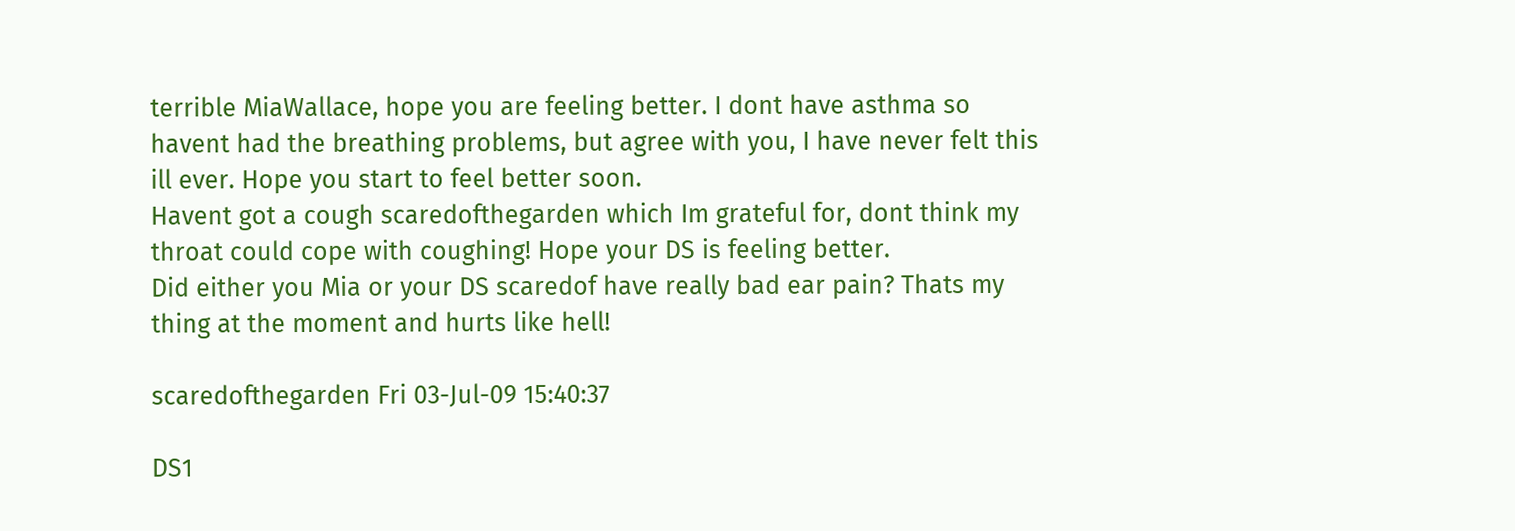terrible MiaWallace, hope you are feeling better. I dont have asthma so havent had the breathing problems, but agree with you, I have never felt this ill ever. Hope you start to feel better soon.
Havent got a cough scaredofthegarden which Im grateful for, dont think my throat could cope with coughing! Hope your DS is feeling better.
Did either you Mia or your DS scaredof have really bad ear pain? Thats my thing at the moment and hurts like hell!

scaredofthegarden Fri 03-Jul-09 15:40:37

DS1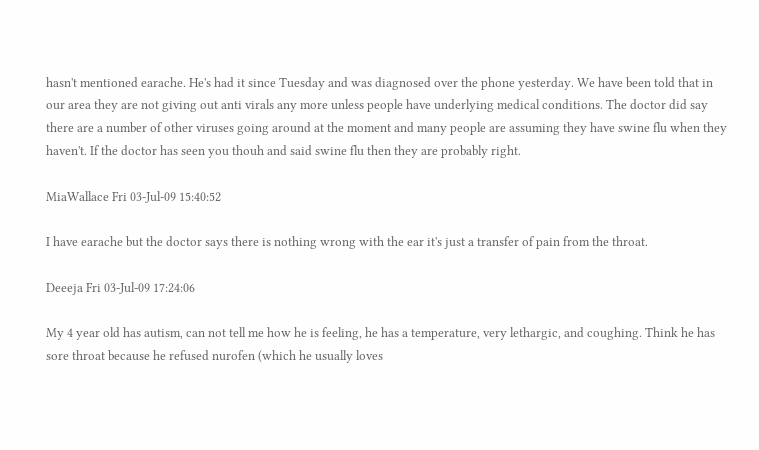hasn't mentioned earache. He's had it since Tuesday and was diagnosed over the phone yesterday. We have been told that in our area they are not giving out anti virals any more unless people have underlying medical conditions. The doctor did say there are a number of other viruses going around at the moment and many people are assuming they have swine flu when they haven't. If the doctor has seen you thouh and said swine flu then they are probably right.

MiaWallace Fri 03-Jul-09 15:40:52

I have earache but the doctor says there is nothing wrong with the ear it's just a transfer of pain from the throat.

Deeeja Fri 03-Jul-09 17:24:06

My 4 year old has autism, can not tell me how he is feeling, he has a temperature, very lethargic, and coughing. Think he has sore throat because he refused nurofen (which he usually loves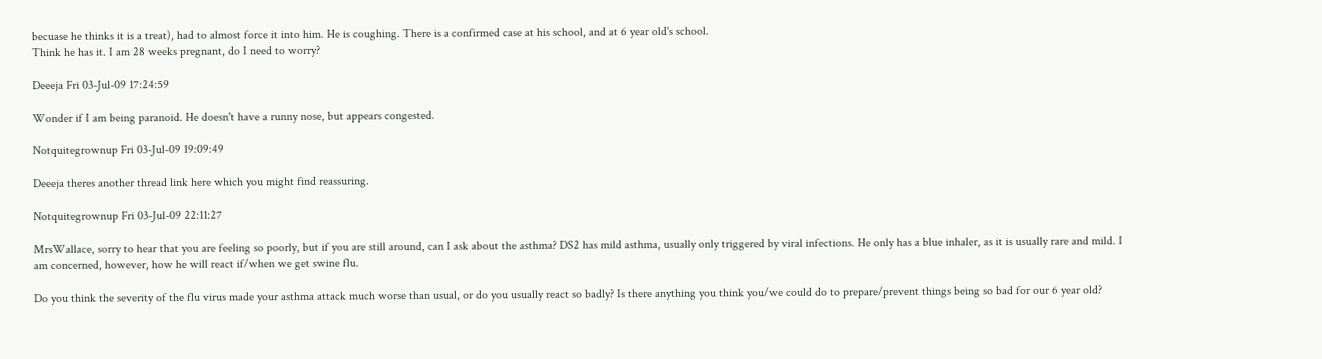becuase he thinks it is a treat), had to almost force it into him. He is coughing. There is a confirmed case at his school, and at 6 year old's school.
Think he has it. I am 28 weeks pregnant, do I need to worry?

Deeeja Fri 03-Jul-09 17:24:59

Wonder if I am being paranoid. He doesn't have a runny nose, but appears congested.

Notquitegrownup Fri 03-Jul-09 19:09:49

Deeeja theres another thread link here which you might find reassuring.

Notquitegrownup Fri 03-Jul-09 22:11:27

MrsWallace, sorry to hear that you are feeling so poorly, but if you are still around, can I ask about the asthma? DS2 has mild asthma, usually only triggered by viral infections. He only has a blue inhaler, as it is usually rare and mild. I am concerned, however, how he will react if/when we get swine flu.

Do you think the severity of the flu virus made your asthma attack much worse than usual, or do you usually react so badly? Is there anything you think you/we could do to prepare/prevent things being so bad for our 6 year old?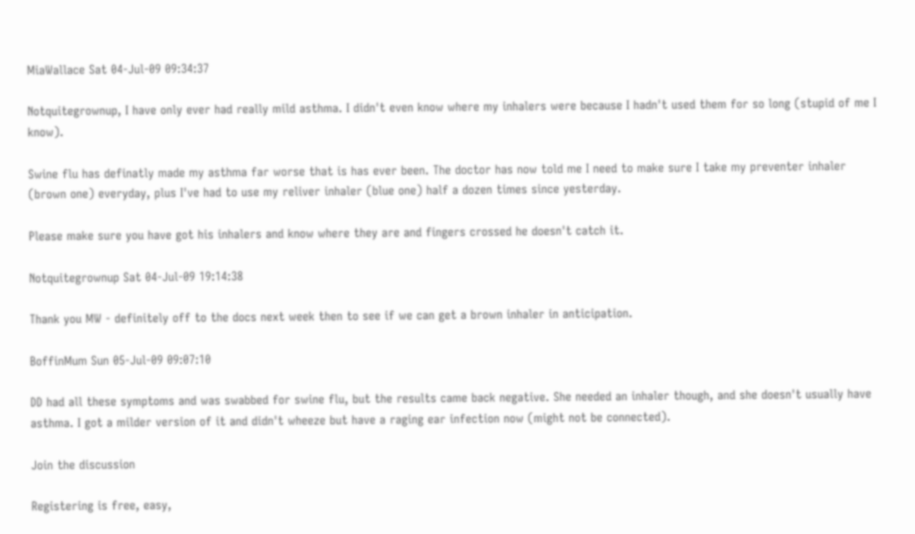MiaWallace Sat 04-Jul-09 09:34:37

Notquitegrownup, I have only ever had really mild asthma. I didn't even know where my inhalers were because I hadn't used them for so long (stupid of me I know).

Swine flu has definatly made my asthma far worse that is has ever been. The doctor has now told me I need to make sure I take my preventer inhaler (brown one) everyday, plus I've had to use my reliver inhaler (blue one) half a dozen times since yesterday.

Please make sure you have got his inhalers and know where they are and fingers crossed he doesn't catch it.

Notquitegrownup Sat 04-Jul-09 19:14:38

Thank you MW - definitely off to the docs next week then to see if we can get a brown inhaler in anticipation.

BoffinMum Sun 05-Jul-09 09:07:10

DD had all these symptoms and was swabbed for swine flu, but the results came back negative. She needed an inhaler though, and she doesn't usually have asthma. I got a milder version of it and didn't wheeze but have a raging ear infection now (might not be connected).

Join the discussion

Registering is free, easy,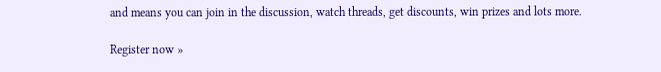and means you can join in the discussion, watch threads, get discounts, win prizes and lots more.

Register now »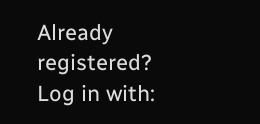Already registered? Log in with: